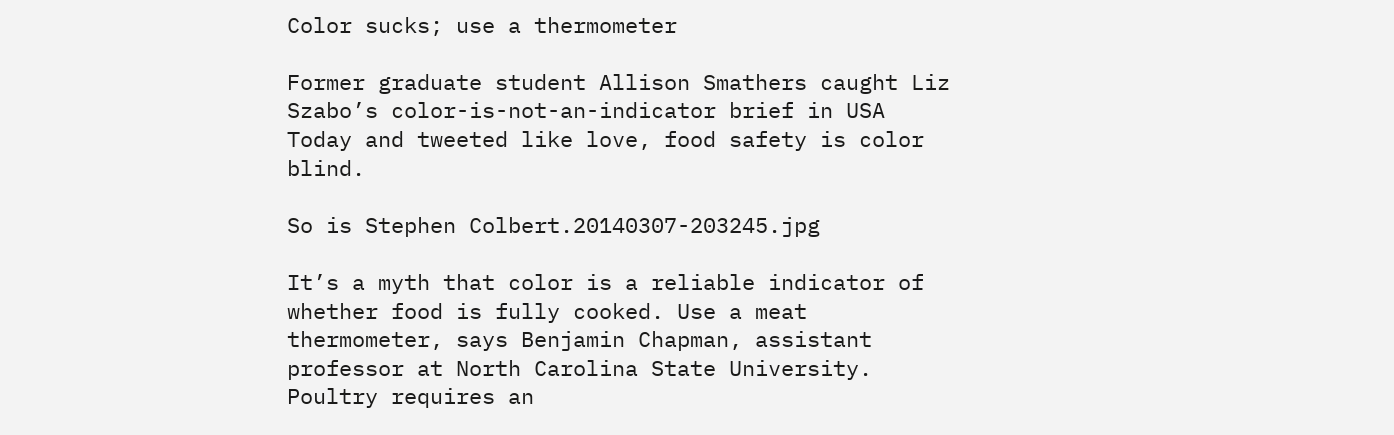Color sucks; use a thermometer

Former graduate student Allison Smathers caught Liz Szabo’s color-is-not-an-indicator brief in USA Today and tweeted like love, food safety is color blind.

So is Stephen Colbert.20140307-203245.jpg

It’s a myth that color is a reliable indicator of whether food is fully cooked. Use a meat thermometer, says Benjamin Chapman, assistant professor at North Carolina State University. Poultry requires an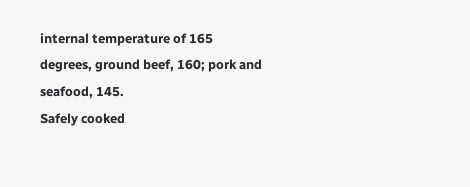internal temperature of 165 degrees, ground beef, 160; pork and seafood, 145.
Safely cooked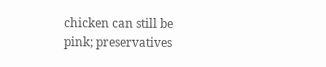chicken can still be pink; preservatives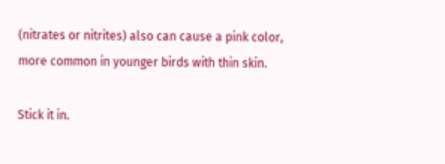(nitrates or nitrites) also can cause a pink color, more common in younger birds with thin skin.

Stick it in.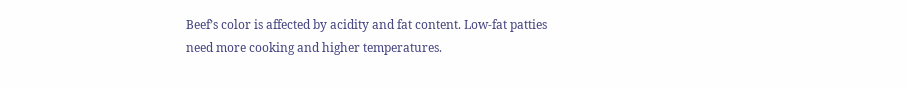Beef’s color is affected by acidity and fat content. Low-fat patties need more cooking and higher temperatures.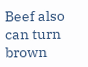Beef also can turn brown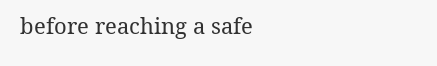before reaching a safe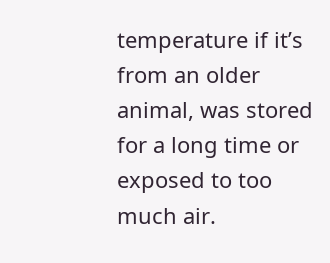temperature if it’s from an older animal, was stored for a long time or exposed to too much air.